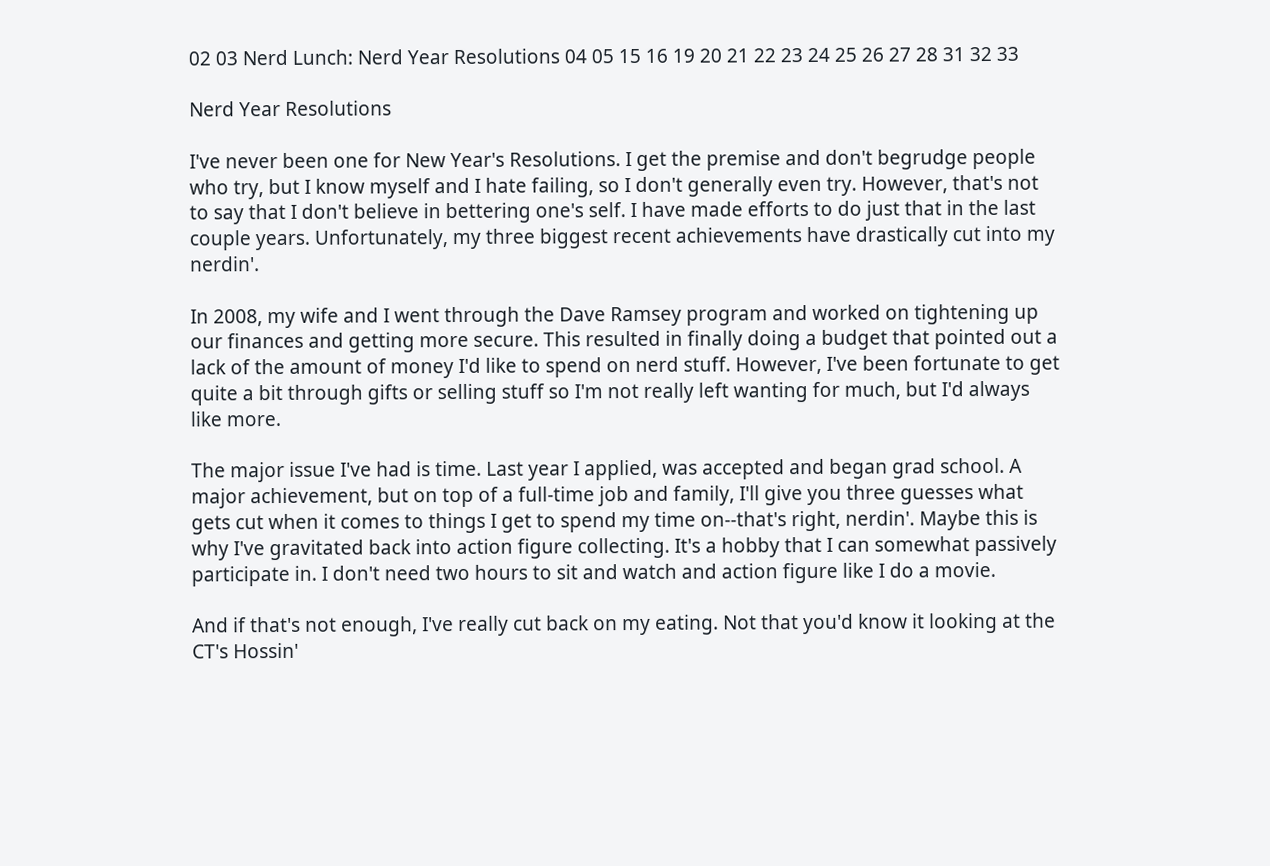02 03 Nerd Lunch: Nerd Year Resolutions 04 05 15 16 19 20 21 22 23 24 25 26 27 28 31 32 33

Nerd Year Resolutions

I've never been one for New Year's Resolutions. I get the premise and don't begrudge people who try, but I know myself and I hate failing, so I don't generally even try. However, that's not to say that I don't believe in bettering one's self. I have made efforts to do just that in the last couple years. Unfortunately, my three biggest recent achievements have drastically cut into my nerdin'.

In 2008, my wife and I went through the Dave Ramsey program and worked on tightening up our finances and getting more secure. This resulted in finally doing a budget that pointed out a lack of the amount of money I'd like to spend on nerd stuff. However, I've been fortunate to get quite a bit through gifts or selling stuff so I'm not really left wanting for much, but I'd always like more.

The major issue I've had is time. Last year I applied, was accepted and began grad school. A major achievement, but on top of a full-time job and family, I'll give you three guesses what gets cut when it comes to things I get to spend my time on--that's right, nerdin'. Maybe this is why I've gravitated back into action figure collecting. It's a hobby that I can somewhat passively participate in. I don't need two hours to sit and watch and action figure like I do a movie.

And if that's not enough, I've really cut back on my eating. Not that you'd know it looking at the CT's Hossin'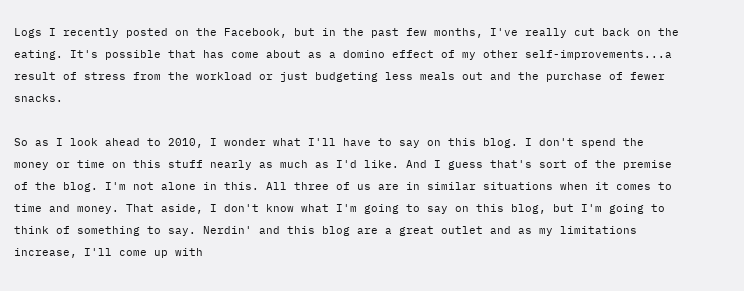Logs I recently posted on the Facebook, but in the past few months, I've really cut back on the eating. It's possible that has come about as a domino effect of my other self-improvements...a result of stress from the workload or just budgeting less meals out and the purchase of fewer snacks.

So as I look ahead to 2010, I wonder what I'll have to say on this blog. I don't spend the money or time on this stuff nearly as much as I'd like. And I guess that's sort of the premise of the blog. I'm not alone in this. All three of us are in similar situations when it comes to time and money. That aside, I don't know what I'm going to say on this blog, but I'm going to think of something to say. Nerdin' and this blog are a great outlet and as my limitations increase, I'll come up with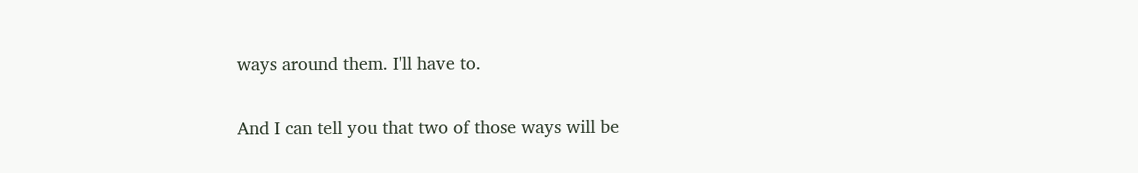ways around them. I'll have to.

And I can tell you that two of those ways will be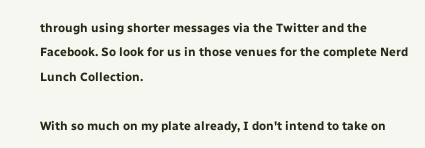through using shorter messages via the Twitter and the Facebook. So look for us in those venues for the complete Nerd Lunch Collection.

With so much on my plate already, I don't intend to take on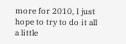more for 2010, I just hope to try to do it all a little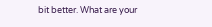bit better. What are your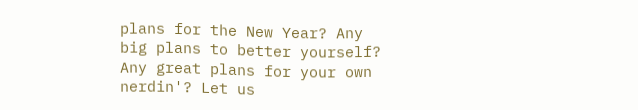plans for the New Year? Any big plans to better yourself? Any great plans for your own nerdin'? Let us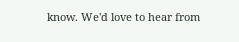know. We'd love to hear from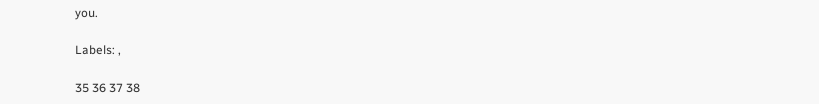you.

Labels: ,

35 36 37 38